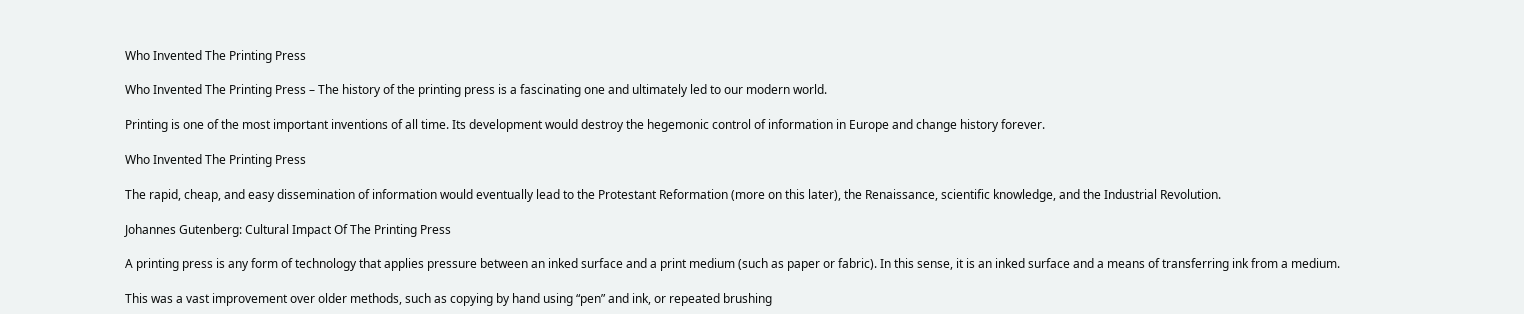Who Invented The Printing Press

Who Invented The Printing Press – The history of the printing press is a fascinating one and ultimately led to our modern world.

Printing is one of the most important inventions of all time. Its development would destroy the hegemonic control of information in Europe and change history forever.

Who Invented The Printing Press

The rapid, cheap, and easy dissemination of information would eventually lead to the Protestant Reformation (more on this later), the Renaissance, scientific knowledge, and the Industrial Revolution.

Johannes Gutenberg: Cultural Impact Of The Printing Press

A printing press is any form of technology that applies pressure between an inked surface and a print medium (such as paper or fabric). In this sense, it is an inked surface and a means of transferring ink from a medium.

This was a vast improvement over older methods, such as copying by hand using “pen” and ink, or repeated brushing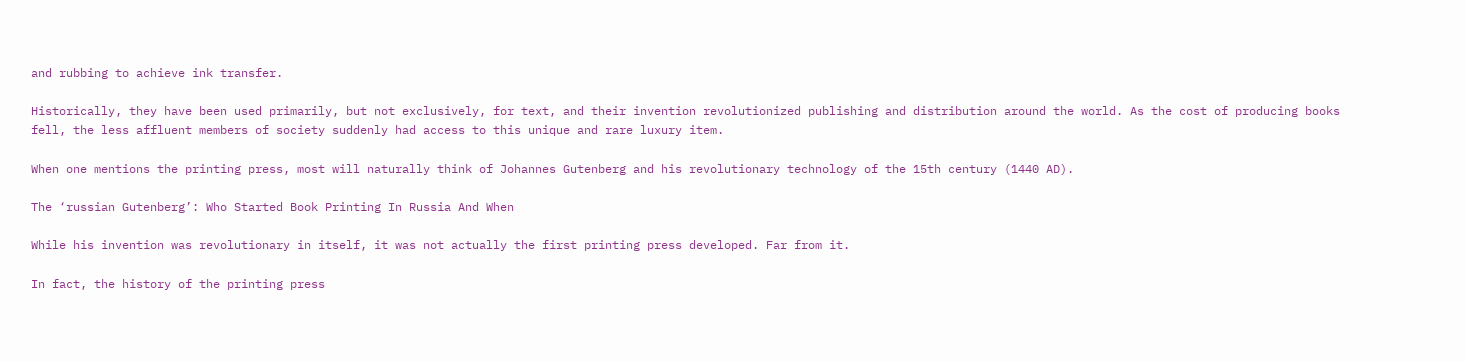and rubbing to achieve ink transfer.

Historically, they have been used primarily, but not exclusively, for text, and their invention revolutionized publishing and distribution around the world. As the cost of producing books fell, the less affluent members of society suddenly had access to this unique and rare luxury item.

When one mentions the printing press, most will naturally think of Johannes Gutenberg and his revolutionary technology of the 15th century (1440 AD).

The ‘russian Gutenberg’: Who Started Book Printing In Russia And When

While his invention was revolutionary in itself, it was not actually the first printing press developed. Far from it.

In fact, the history of the printing press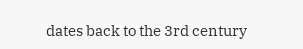dates back to the 3rd century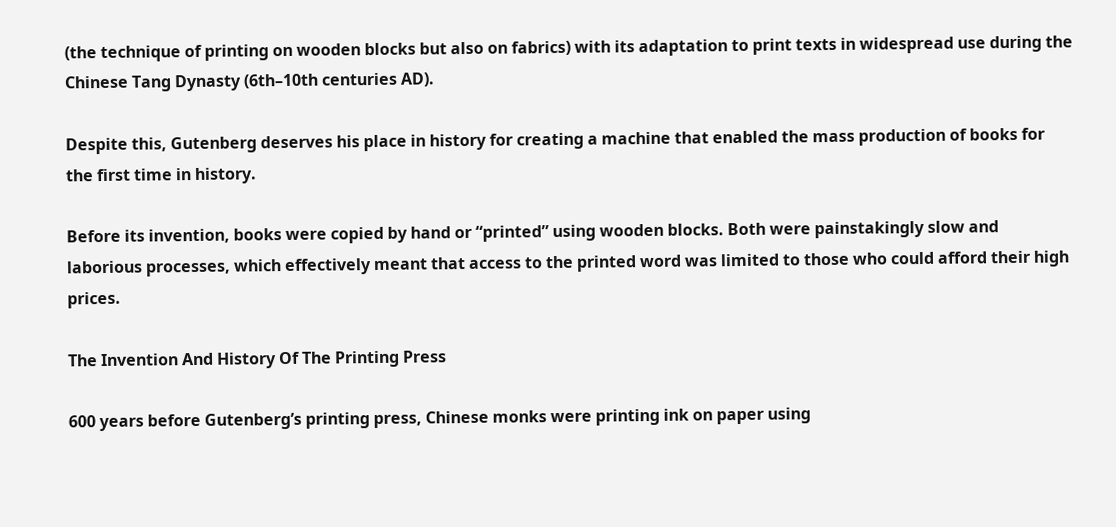(the technique of printing on wooden blocks but also on fabrics) with its adaptation to print texts in widespread use during the Chinese Tang Dynasty (6th–10th centuries AD).

Despite this, Gutenberg deserves his place in history for creating a machine that enabled the mass production of books for the first time in history.

Before its invention, books were copied by hand or “printed” using wooden blocks. Both were painstakingly slow and laborious processes, which effectively meant that access to the printed word was limited to those who could afford their high prices.

The Invention And History Of The Printing Press

600 years before Gutenberg’s printing press, Chinese monks were printing ink on paper using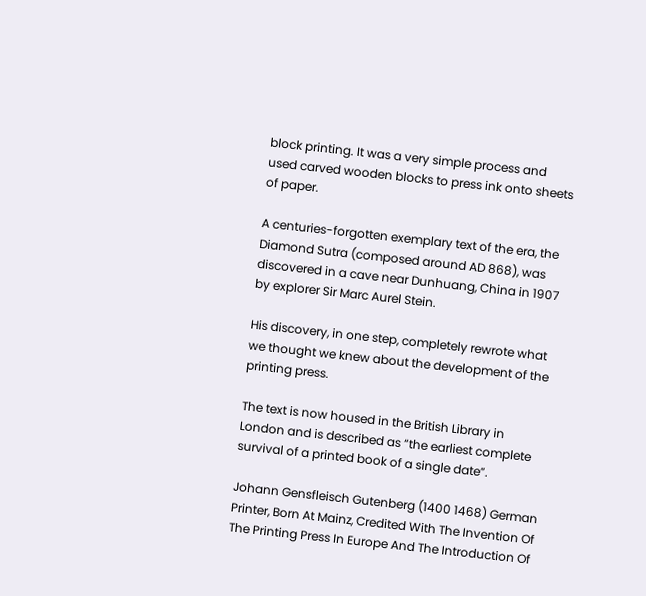block printing. It was a very simple process and used carved wooden blocks to press ink onto sheets of paper.

A centuries-forgotten exemplary text of the era, the Diamond Sutra (composed around AD 868), was discovered in a cave near Dunhuang, China in 1907 by explorer Sir Marc Aurel Stein.

His discovery, in one step, completely rewrote what we thought we knew about the development of the printing press.

The text is now housed in the British Library in London and is described as “the earliest complete survival of a printed book of a single date”.

Johann Gensfleisch Gutenberg (1400 1468) German Printer, Born At Mainz, Credited With The Invention Of The Printing Press In Europe And The Introduction Of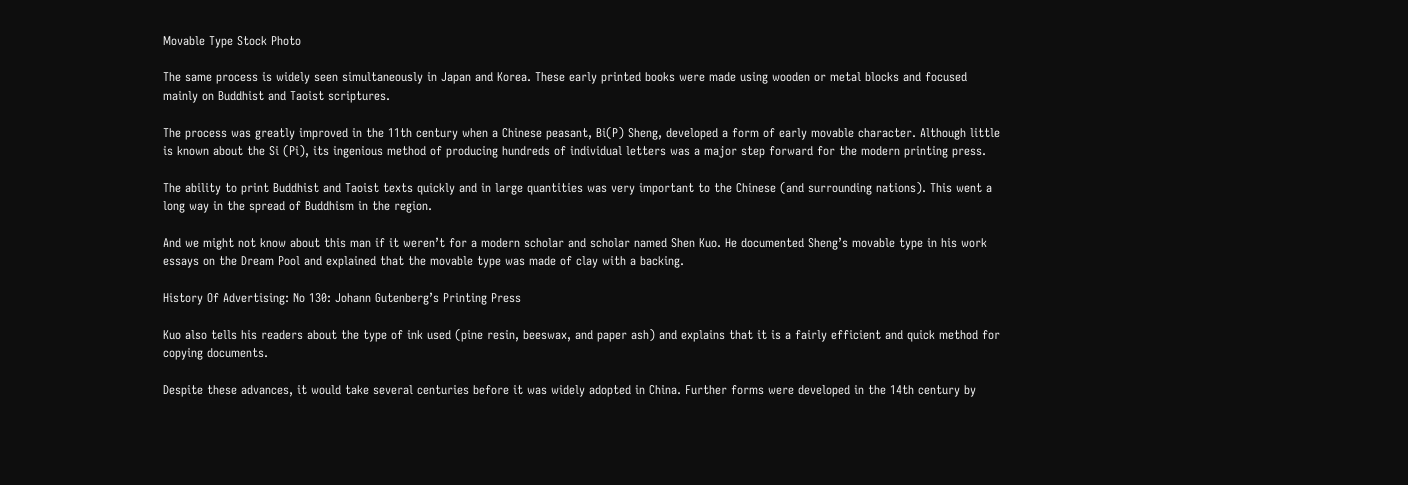Movable Type Stock Photo

The same process is widely seen simultaneously in Japan and Korea. These early printed books were made using wooden or metal blocks and focused mainly on Buddhist and Taoist scriptures.

The process was greatly improved in the 11th century when a Chinese peasant, Bi(P) Sheng, developed a form of early movable character. Although little is known about the Si (Pi), its ingenious method of producing hundreds of individual letters was a major step forward for the modern printing press.

The ability to print Buddhist and Taoist texts quickly and in large quantities was very important to the Chinese (and surrounding nations). This went a long way in the spread of Buddhism in the region.

And we might not know about this man if it weren’t for a modern scholar and scholar named Shen Kuo. He documented Sheng’s movable type in his work essays on the Dream Pool and explained that the movable type was made of clay with a backing.

History Of Advertising: No 130: Johann Gutenberg’s Printing Press

Kuo also tells his readers about the type of ink used (pine resin, beeswax, and paper ash) and explains that it is a fairly efficient and quick method for copying documents.

Despite these advances, it would take several centuries before it was widely adopted in China. Further forms were developed in the 14th century by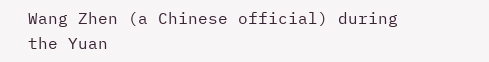Wang Zhen (a Chinese official) during the Yuan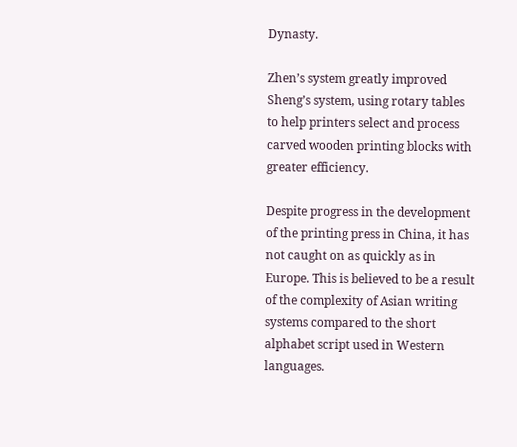Dynasty.

Zhen’s system greatly improved Sheng’s system, using rotary tables to help printers select and process carved wooden printing blocks with greater efficiency.

Despite progress in the development of the printing press in China, it has not caught on as quickly as in Europe. This is believed to be a result of the complexity of Asian writing systems compared to the short alphabet script used in Western languages.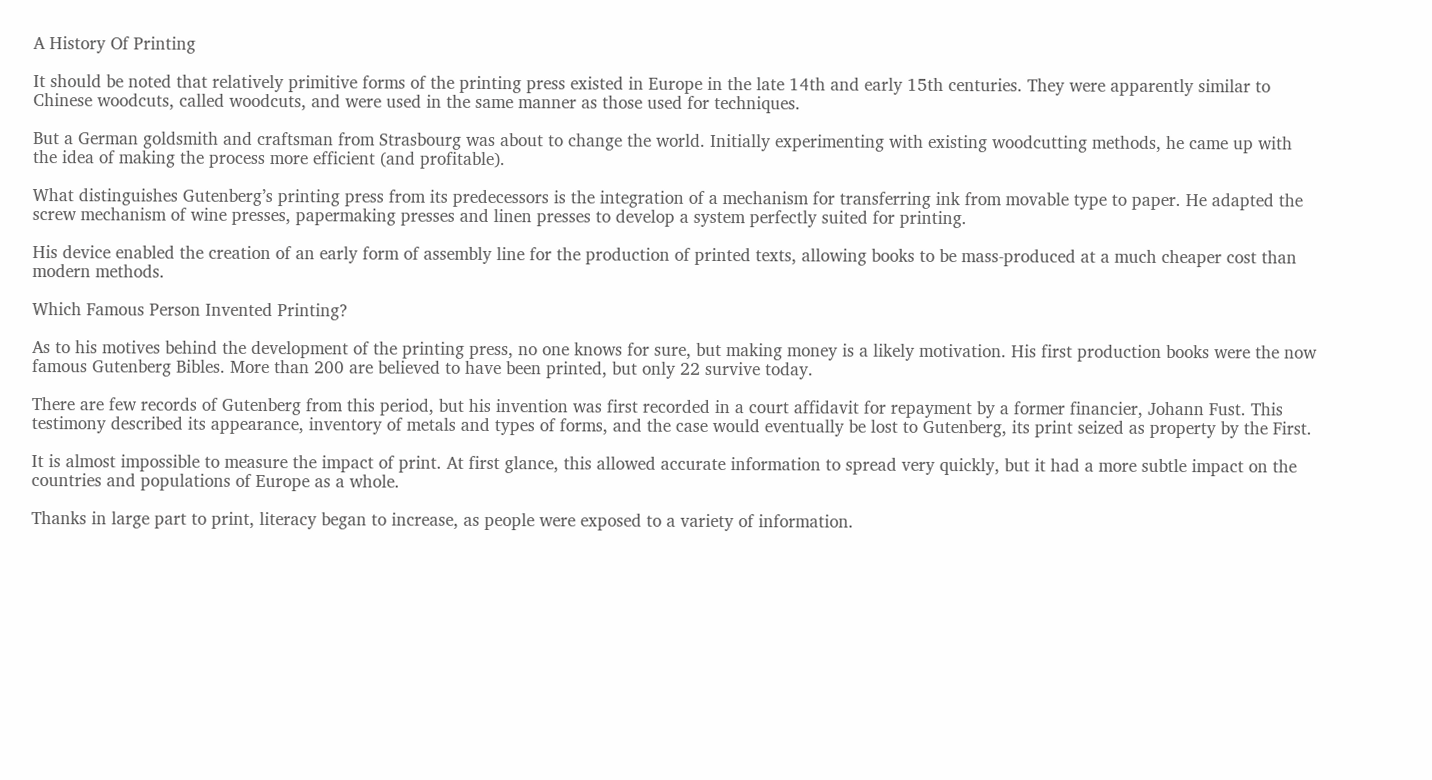A History Of Printing

It should be noted that relatively primitive forms of the printing press existed in Europe in the late 14th and early 15th centuries. They were apparently similar to Chinese woodcuts, called woodcuts, and were used in the same manner as those used for techniques.

But a German goldsmith and craftsman from Strasbourg was about to change the world. Initially experimenting with existing woodcutting methods, he came up with the idea of making the process more efficient (and profitable).

What distinguishes Gutenberg’s printing press from its predecessors is the integration of a mechanism for transferring ink from movable type to paper. He adapted the screw mechanism of wine presses, papermaking presses and linen presses to develop a system perfectly suited for printing.

His device enabled the creation of an early form of assembly line for the production of printed texts, allowing books to be mass-produced at a much cheaper cost than modern methods.

Which Famous Person Invented Printing?

As to his motives behind the development of the printing press, no one knows for sure, but making money is a likely motivation. His first production books were the now famous Gutenberg Bibles. More than 200 are believed to have been printed, but only 22 survive today.

There are few records of Gutenberg from this period, but his invention was first recorded in a court affidavit for repayment by a former financier, Johann Fust. This testimony described its appearance, inventory of metals and types of forms, and the case would eventually be lost to Gutenberg, its print seized as property by the First.

It is almost impossible to measure the impact of print. At first glance, this allowed accurate information to spread very quickly, but it had a more subtle impact on the countries and populations of Europe as a whole.

Thanks in large part to print, literacy began to increase, as people were exposed to a variety of information.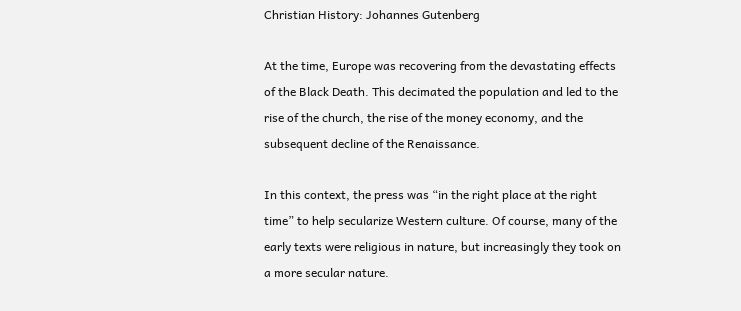Christian History: Johannes Gutenberg

At the time, Europe was recovering from the devastating effects of the Black Death. This decimated the population and led to the rise of the church, the rise of the money economy, and the subsequent decline of the Renaissance.

In this context, the press was “in the right place at the right time” to help secularize Western culture. Of course, many of the early texts were religious in nature, but increasingly they took on a more secular nature.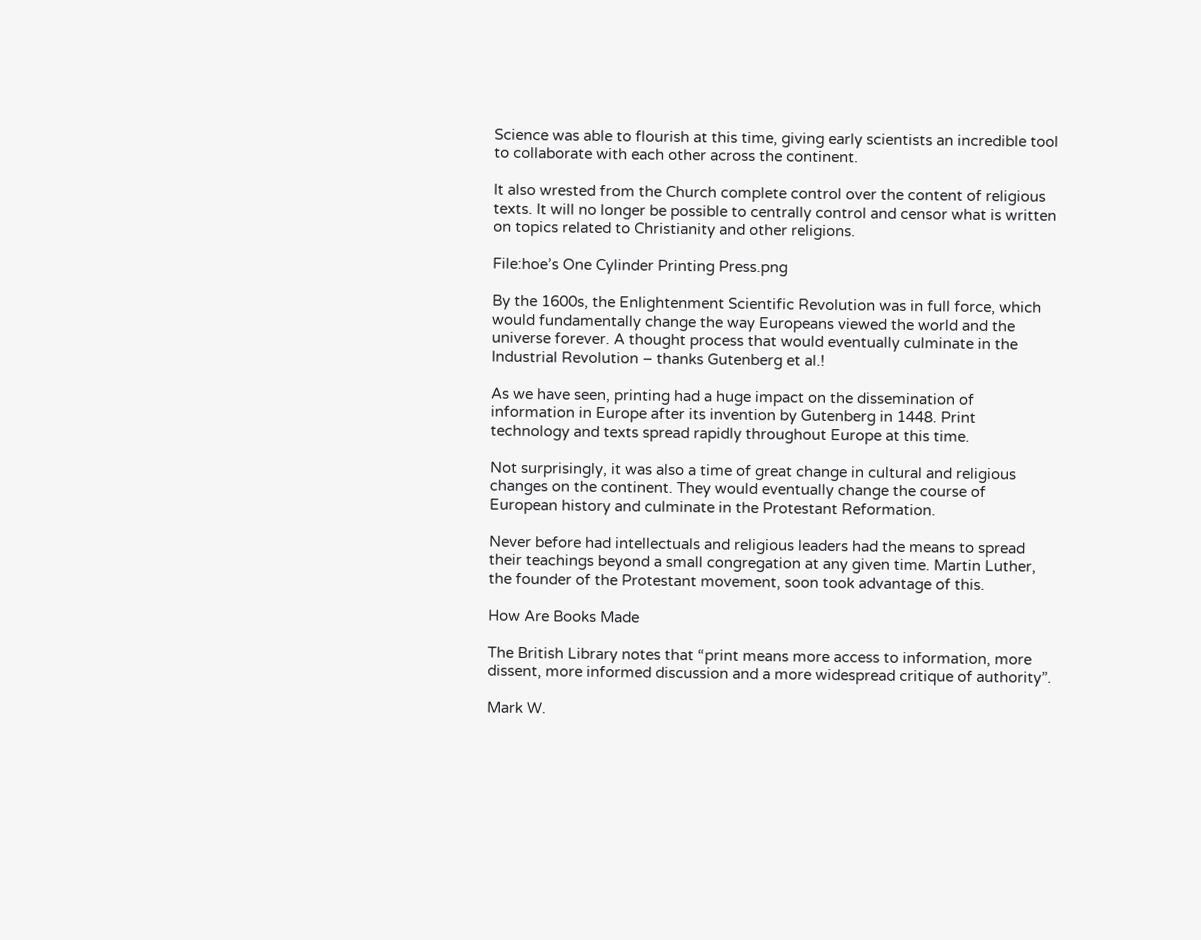Science was able to flourish at this time, giving early scientists an incredible tool to collaborate with each other across the continent.

It also wrested from the Church complete control over the content of religious texts. It will no longer be possible to centrally control and censor what is written on topics related to Christianity and other religions.

File:hoe’s One Cylinder Printing Press.png

By the 1600s, the Enlightenment Scientific Revolution was in full force, which would fundamentally change the way Europeans viewed the world and the universe forever. A thought process that would eventually culminate in the Industrial Revolution – thanks Gutenberg et al.!

As we have seen, printing had a huge impact on the dissemination of information in Europe after its invention by Gutenberg in 1448. Print technology and texts spread rapidly throughout Europe at this time.

Not surprisingly, it was also a time of great change in cultural and religious changes on the continent. They would eventually change the course of European history and culminate in the Protestant Reformation.

Never before had intellectuals and religious leaders had the means to spread their teachings beyond a small congregation at any given time. Martin Luther, the founder of the Protestant movement, soon took advantage of this.

How Are Books Made

The British Library notes that “print means more access to information, more dissent, more informed discussion and a more widespread critique of authority”.

Mark W.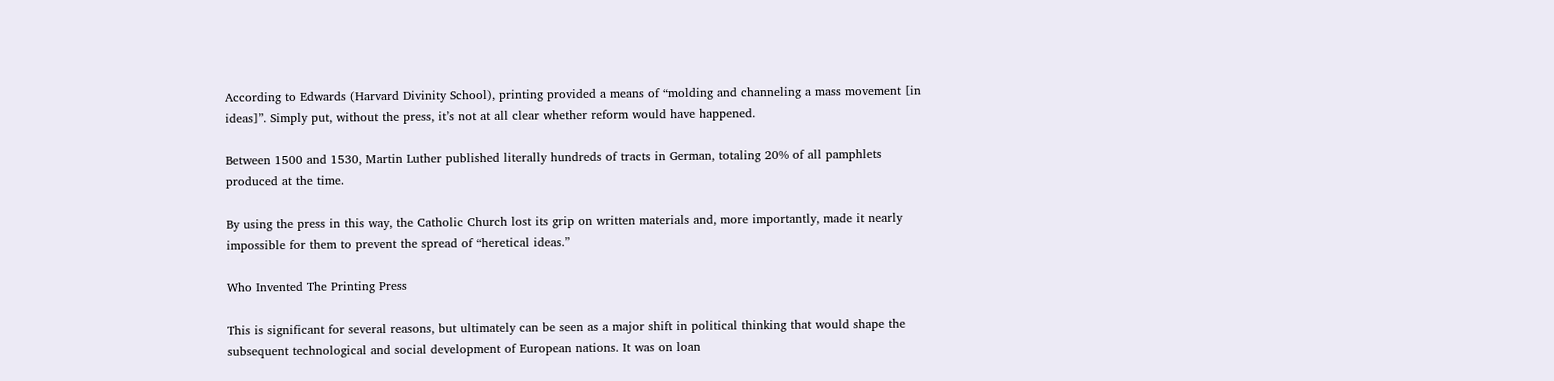According to Edwards (Harvard Divinity School), printing provided a means of “molding and channeling a mass movement [in ideas]”. Simply put, without the press, it’s not at all clear whether reform would have happened.

Between 1500 and 1530, Martin Luther published literally hundreds of tracts in German, totaling 20% of all pamphlets produced at the time.

By using the press in this way, the Catholic Church lost its grip on written materials and, more importantly, made it nearly impossible for them to prevent the spread of “heretical ideas.”

Who Invented The Printing Press

This is significant for several reasons, but ultimately can be seen as a major shift in political thinking that would shape the subsequent technological and social development of European nations. It was on loan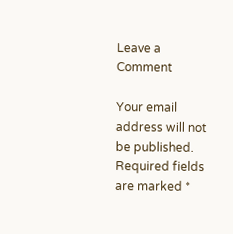Leave a Comment

Your email address will not be published. Required fields are marked *